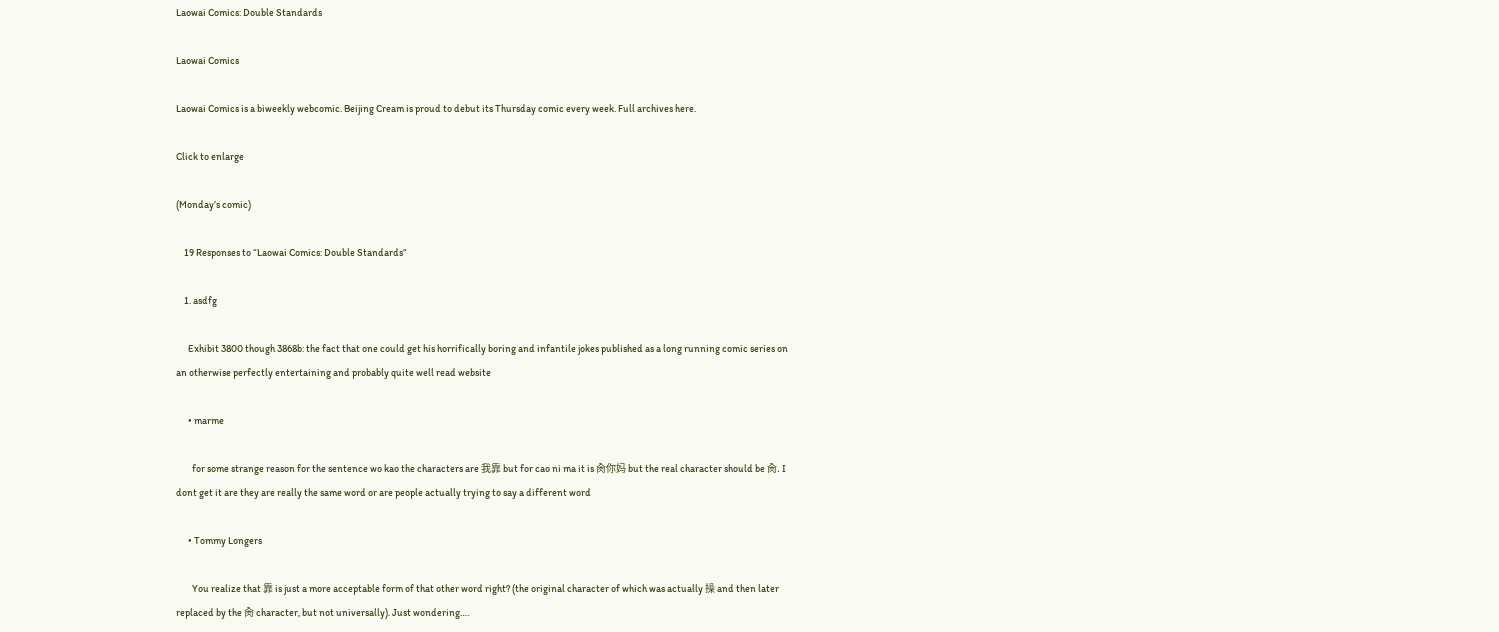Laowai Comics: Double Standards

Laowai Comics

Laowai Comics is a biweekly webcomic. Beijing Cream is proud to debut its Thursday comic every week. Full archives here.

Click to enlarge

(Monday’s comic)

    19 Responses to “Laowai Comics: Double Standards”

    1. asdfg

      Exhibit 3800 though 3868b: the fact that one could get his horrifically boring and infantile jokes published as a long running comic series on an otherwise perfectly entertaining and probably quite well read website

      • marme

        for some strange reason for the sentence wo kao the characters are 我靠 but for cao ni ma it is 肏你妈 but the real character should be 肏. I dont get it are they are really the same word or are people actually trying to say a different word

      • Tommy Longers

        You realize that 靠 is just a more acceptable form of that other word right? (the original character of which was actually 操 and then later replaced by the 肏 character, but not universally). Just wondering….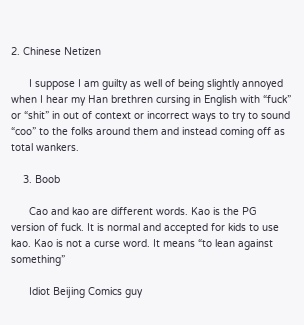2. Chinese Netizen

      I suppose I am guilty as well of being slightly annoyed when I hear my Han brethren cursing in English with “fuck” or “shit” in out of context or incorrect ways to try to sound “coo” to the folks around them and instead coming off as total wankers.

    3. Boob

      Cao and kao are different words. Kao is the PG version of fuck. It is normal and accepted for kids to use kao. Kao is not a curse word. It means “to lean against something”

      Idiot Beijing Comics guy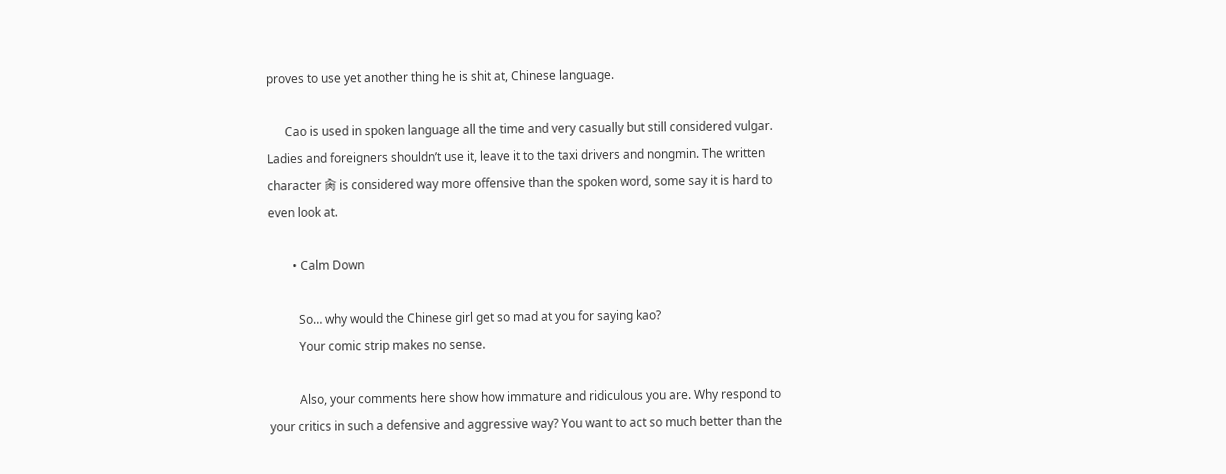proves to use yet another thing he is shit at, Chinese language.

      Cao is used in spoken language all the time and very casually but still considered vulgar. Ladies and foreigners shouldn’t use it, leave it to the taxi drivers and nongmin. The written character 肏 is considered way more offensive than the spoken word, some say it is hard to even look at.

        • Calm Down

          So… why would the Chinese girl get so mad at you for saying kao?
          Your comic strip makes no sense.

          Also, your comments here show how immature and ridiculous you are. Why respond to your critics in such a defensive and aggressive way? You want to act so much better than the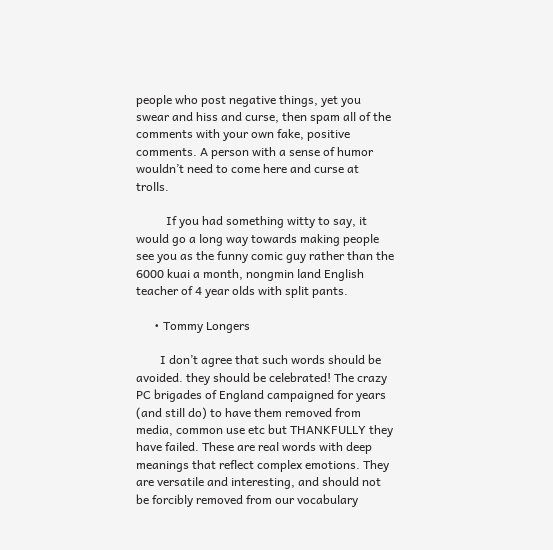people who post negative things, yet you swear and hiss and curse, then spam all of the comments with your own fake, positive comments. A person with a sense of humor wouldn’t need to come here and curse at trolls.

          If you had something witty to say, it would go a long way towards making people see you as the funny comic guy rather than the 6000 kuai a month, nongmin land English teacher of 4 year olds with split pants.

      • Tommy Longers

        I don’t agree that such words should be avoided. they should be celebrated! The crazy PC brigades of England campaigned for years (and still do) to have them removed from media, common use etc but THANKFULLY they have failed. These are real words with deep meanings that reflect complex emotions. They are versatile and interesting, and should not be forcibly removed from our vocabulary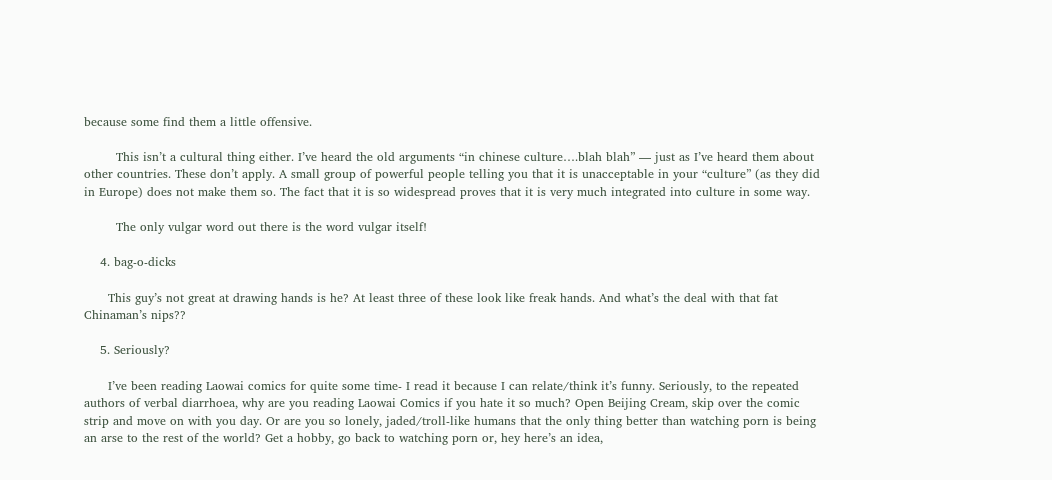because some find them a little offensive.

        This isn’t a cultural thing either. I’ve heard the old arguments “in chinese culture….blah blah” — just as I’ve heard them about other countries. These don’t apply. A small group of powerful people telling you that it is unacceptable in your “culture” (as they did in Europe) does not make them so. The fact that it is so widespread proves that it is very much integrated into culture in some way.

        The only vulgar word out there is the word vulgar itself!

    4. bag-o-dicks

      This guy’s not great at drawing hands is he? At least three of these look like freak hands. And what’s the deal with that fat Chinaman’s nips??

    5. Seriously?

      I’ve been reading Laowai comics for quite some time- I read it because I can relate/think it’s funny. Seriously, to the repeated authors of verbal diarrhoea, why are you reading Laowai Comics if you hate it so much? Open Beijing Cream, skip over the comic strip and move on with you day. Or are you so lonely, jaded/troll-like humans that the only thing better than watching porn is being an arse to the rest of the world? Get a hobby, go back to watching porn or, hey here’s an idea,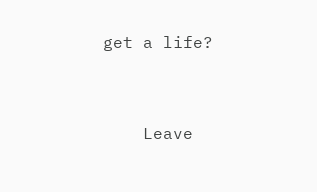get a life?


    Leave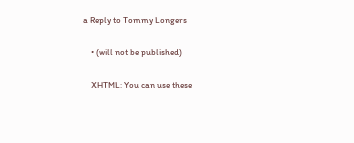a Reply to Tommy Longers

    • (will not be published)

    XHTML: You can use these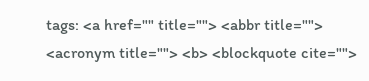tags: <a href="" title=""> <abbr title=""> <acronym title=""> <b> <blockquote cite="">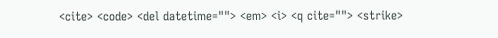<cite> <code> <del datetime=""> <em> <i> <q cite=""> <strike>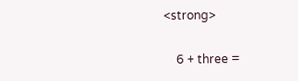<strong>

    6 + three =